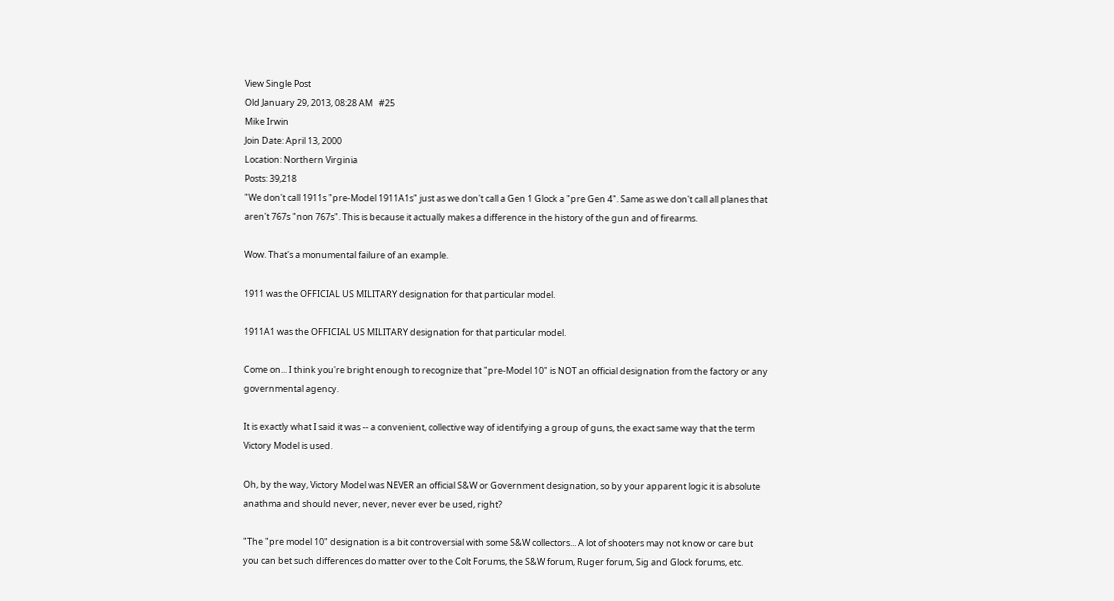View Single Post
Old January 29, 2013, 08:28 AM   #25
Mike Irwin
Join Date: April 13, 2000
Location: Northern Virginia
Posts: 39,218
"We don't call 1911s "pre-Model 1911A1s" just as we don't call a Gen 1 Glock a "pre Gen 4". Same as we don't call all planes that aren't 767s "non 767s". This is because it actually makes a difference in the history of the gun and of firearms.

Wow. That's a monumental failure of an example.

1911 was the OFFICIAL US MILITARY designation for that particular model.

1911A1 was the OFFICIAL US MILITARY designation for that particular model.

Come on... I think you're bright enough to recognize that "pre-Model 10" is NOT an official designation from the factory or any governmental agency.

It is exactly what I said it was -- a convenient, collective way of identifying a group of guns, the exact same way that the term Victory Model is used.

Oh, by the way, Victory Model was NEVER an official S&W or Government designation, so by your apparent logic it is absolute anathma and should never, never, never ever be used, right?

"The "pre model 10" designation is a bit controversial with some S&W collectors... A lot of shooters may not know or care but you can bet such differences do matter over to the Colt Forums, the S&W forum, Ruger forum, Sig and Glock forums, etc.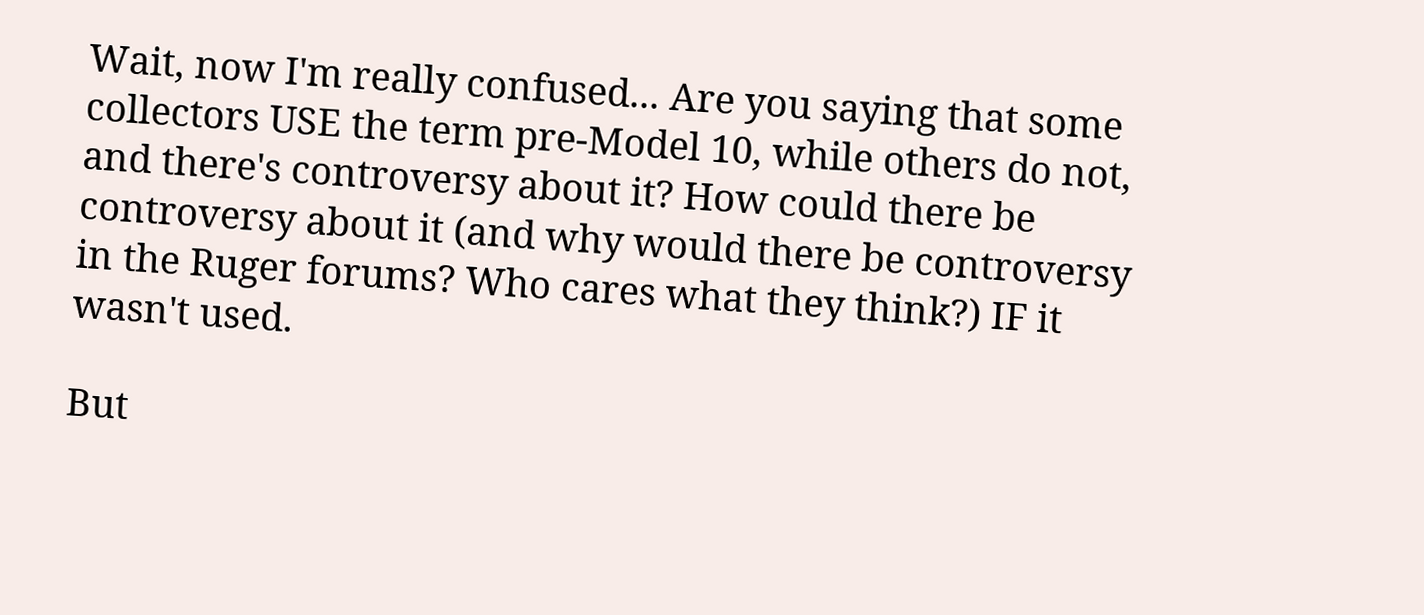Wait, now I'm really confused... Are you saying that some collectors USE the term pre-Model 10, while others do not, and there's controversy about it? How could there be controversy about it (and why would there be controversy in the Ruger forums? Who cares what they think?) IF it wasn't used.

But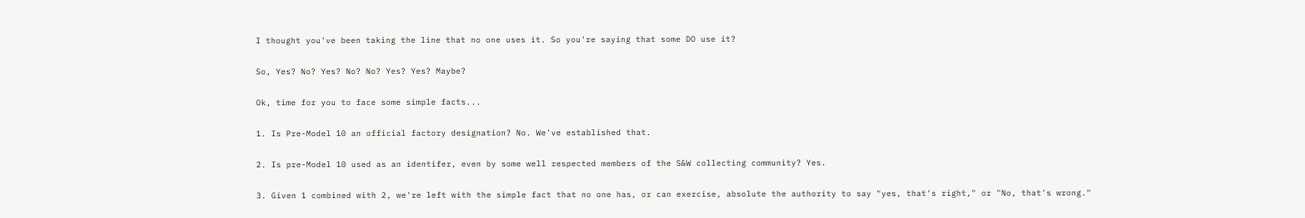I thought you've been taking the line that no one uses it. So you're saying that some DO use it?

So, Yes? No? Yes? No? No? Yes? Yes? Maybe?

Ok, time for you to face some simple facts...

1. Is Pre-Model 10 an official factory designation? No. We've established that.

2. Is pre-Model 10 used as an identifer, even by some well respected members of the S&W collecting community? Yes.

3. Given 1 combined with 2, we're left with the simple fact that no one has, or can exercise, absolute the authority to say "yes, that's right," or "No, that's wrong."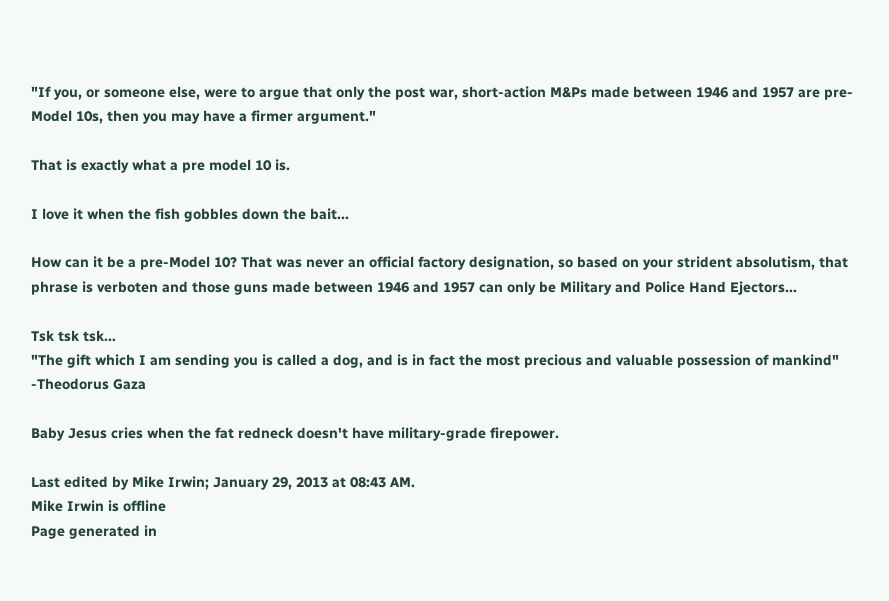"If you, or someone else, were to argue that only the post war, short-action M&Ps made between 1946 and 1957 are pre-Model 10s, then you may have a firmer argument."

That is exactly what a pre model 10 is.

I love it when the fish gobbles down the bait...

How can it be a pre-Model 10? That was never an official factory designation, so based on your strident absolutism, that phrase is verboten and those guns made between 1946 and 1957 can only be Military and Police Hand Ejectors...

Tsk tsk tsk...
"The gift which I am sending you is called a dog, and is in fact the most precious and valuable possession of mankind" -Theodorus Gaza

Baby Jesus cries when the fat redneck doesn't have military-grade firepower.

Last edited by Mike Irwin; January 29, 2013 at 08:43 AM.
Mike Irwin is offline
Page generated in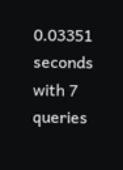0.03351 seconds with 7 queries